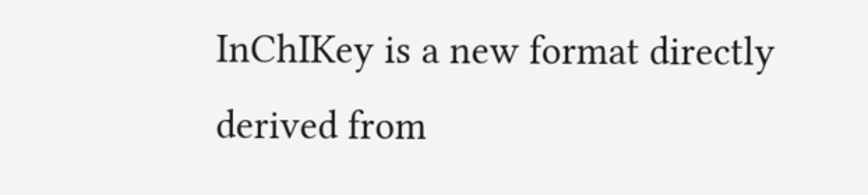InChIKey is a new format directly derived from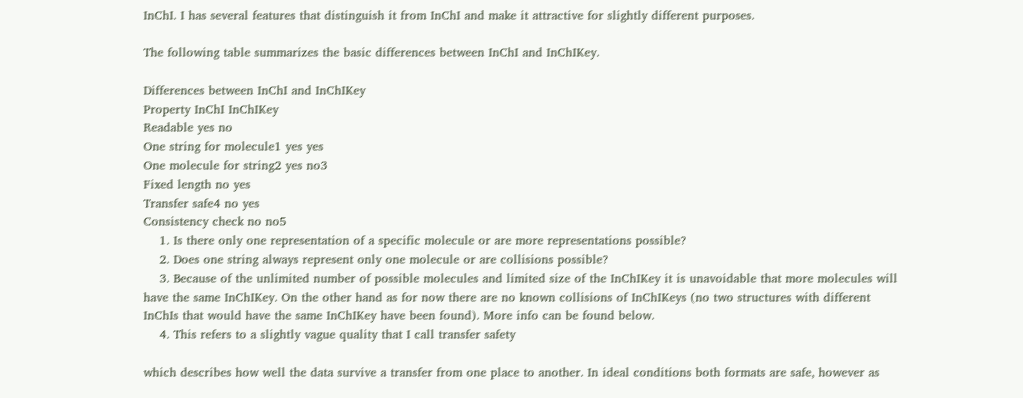InChI. I has several features that distinguish it from InChI and make it attractive for slightly different purposes.

The following table summarizes the basic differences between InChI and InChIKey.

Differences between InChI and InChIKey
Property InChI InChIKey
Readable yes no
One string for molecule1 yes yes
One molecule for string2 yes no3
Fixed length no yes
Transfer safe4 no yes
Consistency check no no5
    1. Is there only one representation of a specific molecule or are more representations possible?
    2. Does one string always represent only one molecule or are collisions possible?
    3. Because of the unlimited number of possible molecules and limited size of the InChIKey it is unavoidable that more molecules will have the same InChIKey. On the other hand as for now there are no known collisions of InChIKeys (no two structures with different InChIs that would have the same InChIKey have been found). More info can be found below.
    4. This refers to a slightly vague quality that I call transfer safety

which describes how well the data survive a transfer from one place to another. In ideal conditions both formats are safe, however as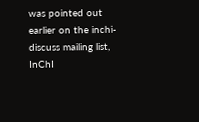was pointed out earlier on the inchi-discuss mailing list, InChI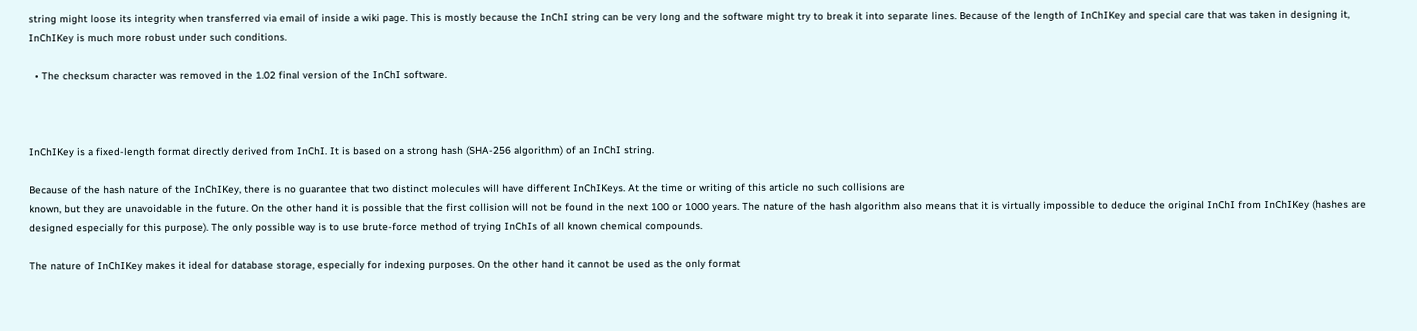string might loose its integrity when transferred via email of inside a wiki page. This is mostly because the InChI string can be very long and the software might try to break it into separate lines. Because of the length of InChIKey and special care that was taken in designing it, InChIKey is much more robust under such conditions.

  • The checksum character was removed in the 1.02 final version of the InChI software.



InChIKey is a fixed-length format directly derived from InChI. It is based on a strong hash (SHA-256 algorithm) of an InChI string.

Because of the hash nature of the InChIKey, there is no guarantee that two distinct molecules will have different InChIKeys. At the time or writing of this article no such collisions are
known, but they are unavoidable in the future. On the other hand it is possible that the first collision will not be found in the next 100 or 1000 years. The nature of the hash algorithm also means that it is virtually impossible to deduce the original InChI from InChIKey (hashes are designed especially for this purpose). The only possible way is to use brute-force method of trying InChIs of all known chemical compounds.

The nature of InChIKey makes it ideal for database storage, especially for indexing purposes. On the other hand it cannot be used as the only format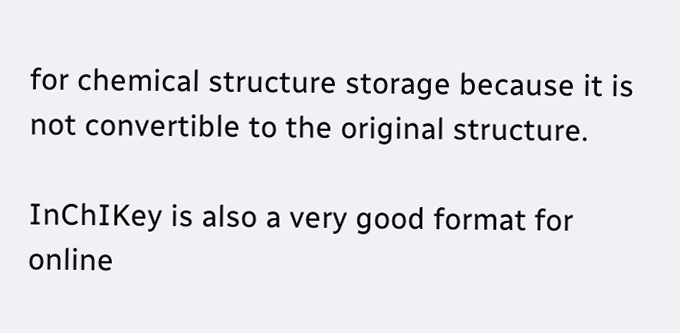for chemical structure storage because it is not convertible to the original structure.

InChIKey is also a very good format for online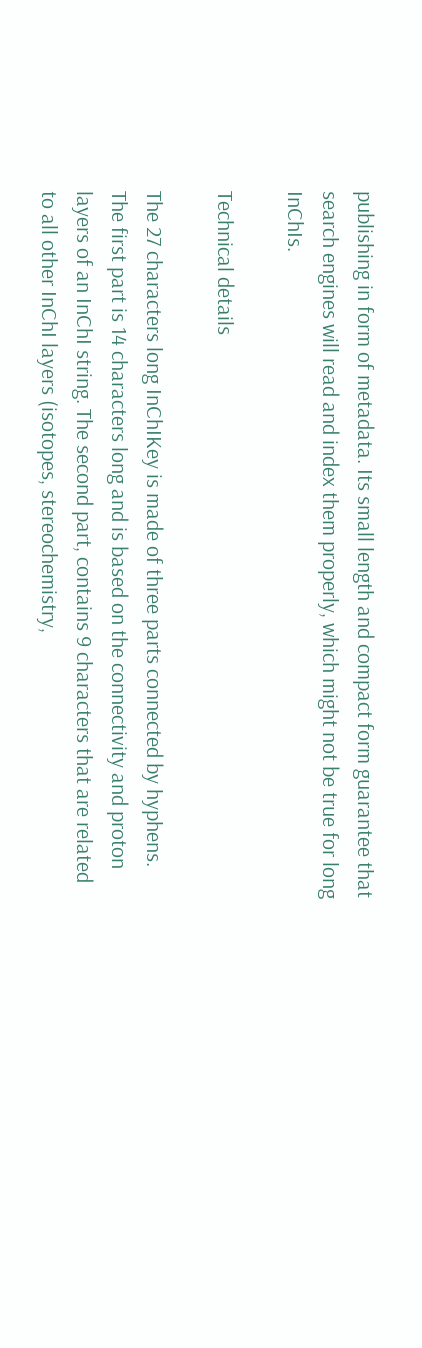publishing in form of metadata. Its small length and compact form guarantee that search engines will read and index them properly, which might not be true for long InChIs.

Technical details

The 27 characters long InChIKey is made of three parts connected by hyphens. The first part is 14 characters long and is based on the connectivity and proton layers of an InChI string. The second part, contains 9 characters that are related to all other InChI layers (isotopes, stereochemistry,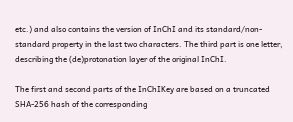etc.) and also contains the version of InChI and its standard/non-standard property in the last two characters. The third part is one letter, describing the (de)protonation layer of the original InChI.

The first and second parts of the InChIKey are based on a truncated SHA-256 hash of the corresponding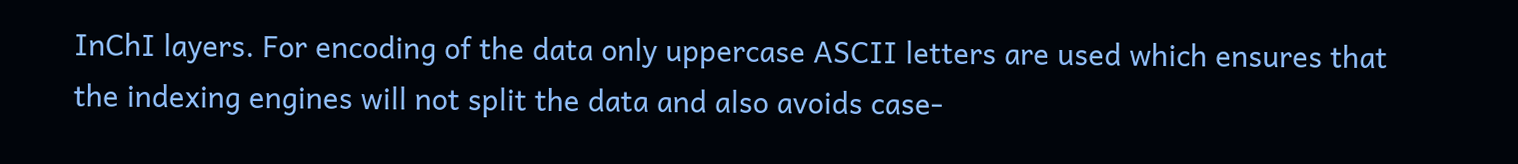InChI layers. For encoding of the data only uppercase ASCII letters are used which ensures that the indexing engines will not split the data and also avoids case-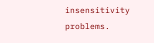insensitivity problems.